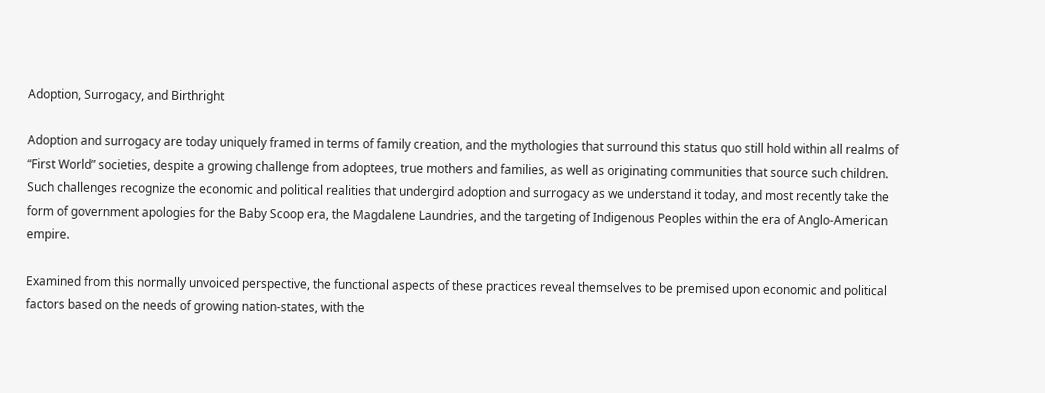Adoption, Surrogacy, and Birthright

Adoption and surrogacy are today uniquely framed in terms of family creation, and the mythologies that surround this status quo still hold within all realms of “First World” societies, despite a growing challenge from adoptees, true mothers and families, as well as originating communities that source such children. Such challenges recognize the economic and political realities that undergird adoption and surrogacy as we understand it today, and most recently take the form of government apologies for the Baby Scoop era, the Magdalene Laundries, and the targeting of Indigenous Peoples within the era of Anglo-American empire.

Examined from this normally unvoiced perspective, the functional aspects of these practices reveal themselves to be premised upon economic and political factors based on the needs of growing nation-states, with the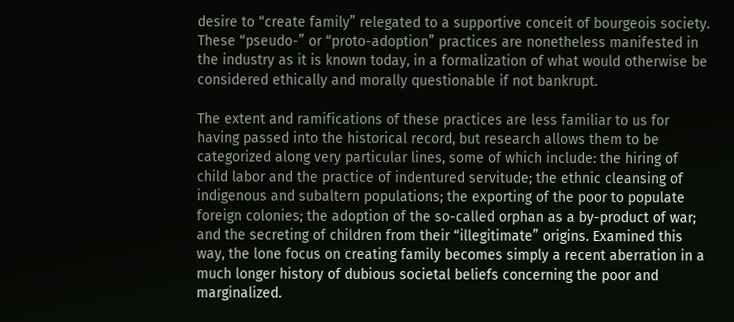desire to “create family” relegated to a supportive conceit of bourgeois society. These “pseudo-” or “proto-adoption” practices are nonetheless manifested in the industry as it is known today, in a formalization of what would otherwise be considered ethically and morally questionable if not bankrupt.

The extent and ramifications of these practices are less familiar to us for having passed into the historical record, but research allows them to be categorized along very particular lines, some of which include: the hiring of child labor and the practice of indentured servitude; the ethnic cleansing of indigenous and subaltern populations; the exporting of the poor to populate foreign colonies; the adoption of the so-called orphan as a by-product of war; and the secreting of children from their “illegitimate” origins. Examined this way, the lone focus on creating family becomes simply a recent aberration in a much longer history of dubious societal beliefs concerning the poor and marginalized.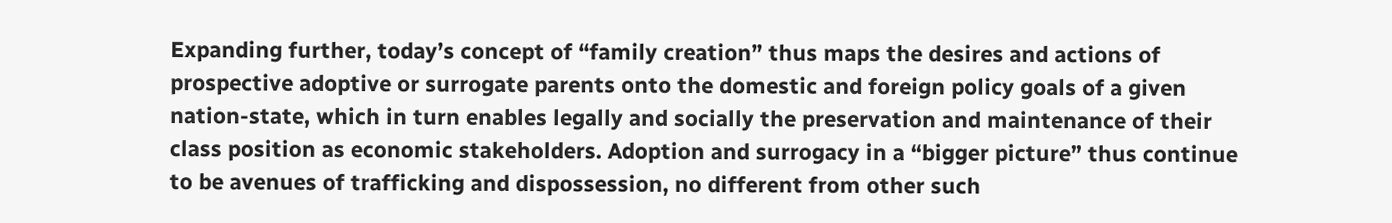Expanding further, today’s concept of “family creation” thus maps the desires and actions of prospective adoptive or surrogate parents onto the domestic and foreign policy goals of a given nation-state, which in turn enables legally and socially the preservation and maintenance of their class position as economic stakeholders. Adoption and surrogacy in a “bigger picture” thus continue to be avenues of trafficking and dispossession, no different from other such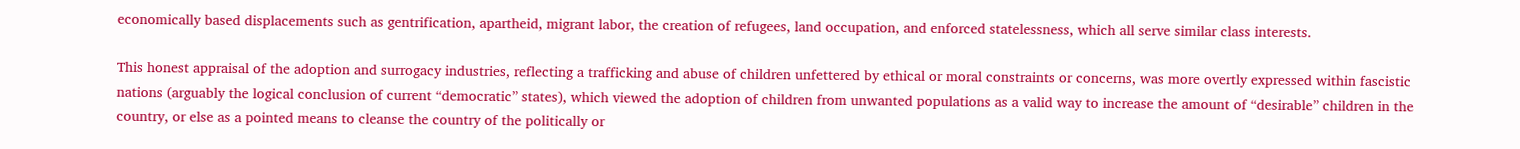economically based displacements such as gentrification, apartheid, migrant labor, the creation of refugees, land occupation, and enforced statelessness, which all serve similar class interests.

This honest appraisal of the adoption and surrogacy industries, reflecting a trafficking and abuse of children unfettered by ethical or moral constraints or concerns, was more overtly expressed within fascistic nations (arguably the logical conclusion of current “democratic” states), which viewed the adoption of children from unwanted populations as a valid way to increase the amount of “desirable” children in the country, or else as a pointed means to cleanse the country of the politically or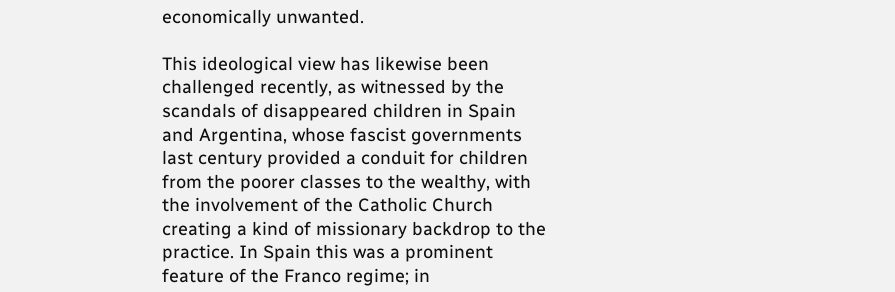economically unwanted.

This ideological view has likewise been challenged recently, as witnessed by the scandals of disappeared children in Spain and Argentina, whose fascist governments last century provided a conduit for children from the poorer classes to the wealthy, with the involvement of the Catholic Church creating a kind of missionary backdrop to the practice. In Spain this was a prominent feature of the Franco regime; in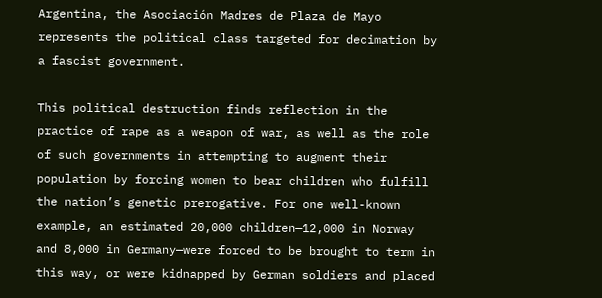Argentina, the Asociación Madres de Plaza de Mayo represents the political class targeted for decimation by a fascist government.

This political destruction finds reflection in the practice of rape as a weapon of war, as well as the role of such governments in attempting to augment their population by forcing women to bear children who fulfill the nation’s genetic prerogative. For one well-known example, an estimated 20,000 children—12,000 in Norway and 8,000 in Germany—were forced to be brought to term in this way, or were kidnapped by German soldiers and placed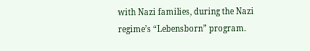with Nazi families, during the Nazi regime’s “Lebensborn” program.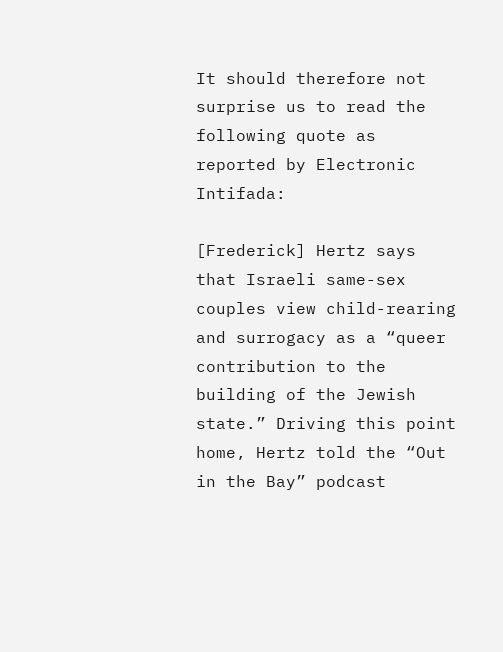It should therefore not surprise us to read the following quote as reported by Electronic Intifada:

[Frederick] Hertz says that Israeli same-sex couples view child-rearing and surrogacy as a “queer contribution to the building of the Jewish state.” Driving this point home, Hertz told the “Out in the Bay” podcast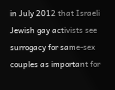in July 2012 that Israeli Jewish gay activists see surrogacy for same-sex couples as important for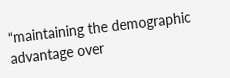“maintaining the demographic advantage over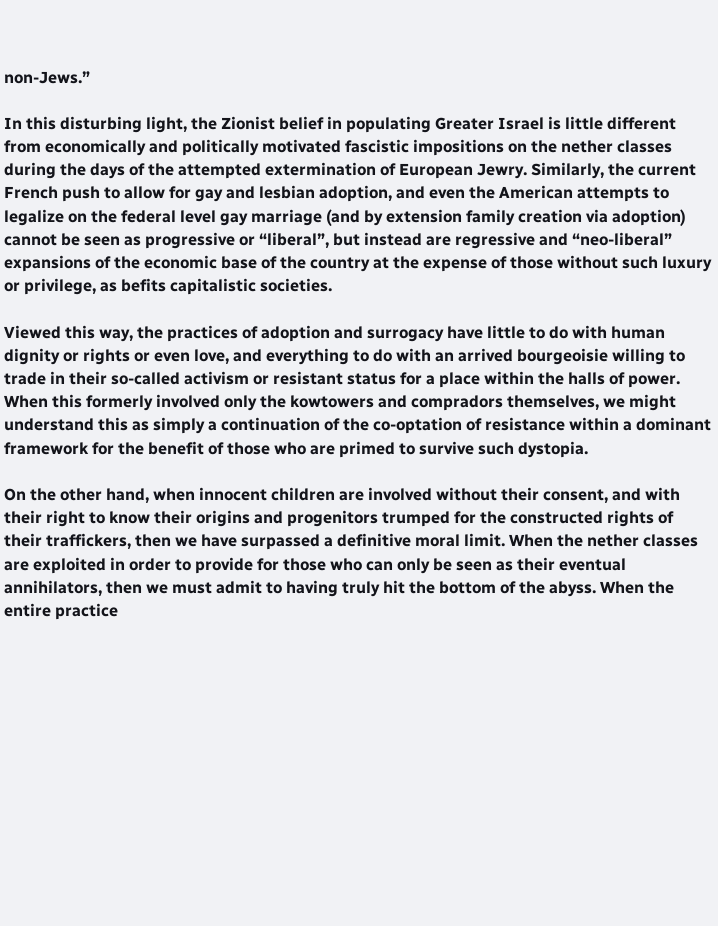non-Jews.”

In this disturbing light, the Zionist belief in populating Greater Israel is little different from economically and politically motivated fascistic impositions on the nether classes during the days of the attempted extermination of European Jewry. Similarly, the current French push to allow for gay and lesbian adoption, and even the American attempts to legalize on the federal level gay marriage (and by extension family creation via adoption) cannot be seen as progressive or “liberal”, but instead are regressive and “neo-liberal” expansions of the economic base of the country at the expense of those without such luxury or privilege, as befits capitalistic societies.

Viewed this way, the practices of adoption and surrogacy have little to do with human dignity or rights or even love, and everything to do with an arrived bourgeoisie willing to trade in their so-called activism or resistant status for a place within the halls of power. When this formerly involved only the kowtowers and compradors themselves, we might understand this as simply a continuation of the co-optation of resistance within a dominant framework for the benefit of those who are primed to survive such dystopia.

On the other hand, when innocent children are involved without their consent, and with their right to know their origins and progenitors trumped for the constructed rights of their traffickers, then we have surpassed a definitive moral limit. When the nether classes are exploited in order to provide for those who can only be seen as their eventual annihilators, then we must admit to having truly hit the bottom of the abyss. When the entire practice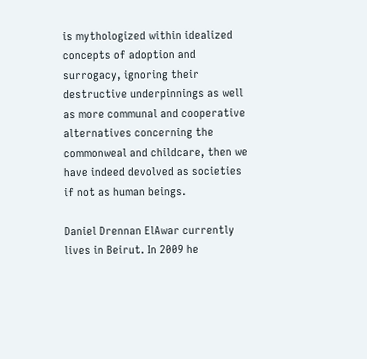is mythologized within idealized concepts of adoption and surrogacy, ignoring their destructive underpinnings as well as more communal and cooperative alternatives concerning the commonweal and childcare, then we have indeed devolved as societies if not as human beings.

Daniel Drennan ElAwar currently lives in Beirut. In 2009 he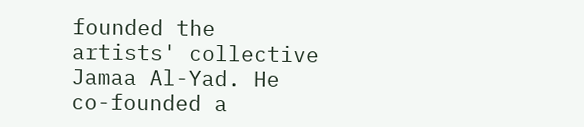founded the artists' collective Jamaa Al-Yad. He co-founded a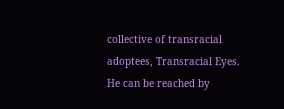collective of transracial adoptees, Transracial Eyes. He can be reached by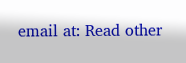email at: Read other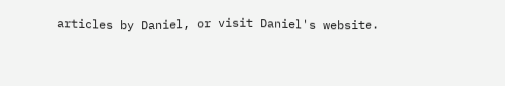articles by Daniel, or visit Daniel's website.